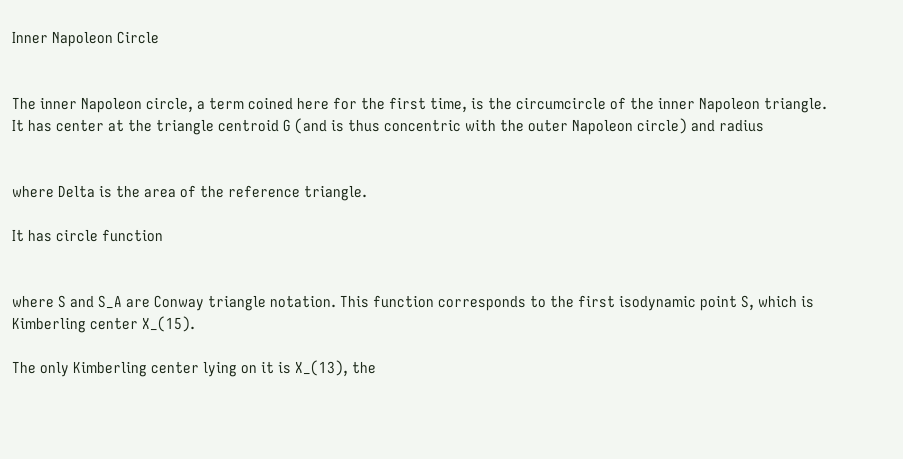Inner Napoleon Circle


The inner Napoleon circle, a term coined here for the first time, is the circumcircle of the inner Napoleon triangle. It has center at the triangle centroid G (and is thus concentric with the outer Napoleon circle) and radius


where Delta is the area of the reference triangle.

It has circle function


where S and S_A are Conway triangle notation. This function corresponds to the first isodynamic point S, which is Kimberling center X_(15).

The only Kimberling center lying on it is X_(13), the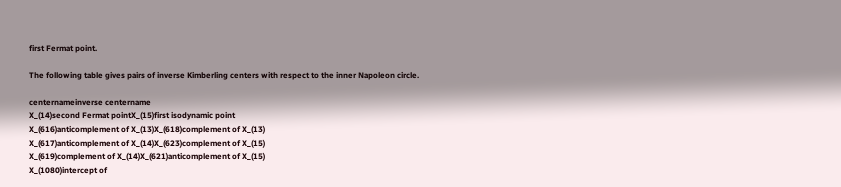first Fermat point.

The following table gives pairs of inverse Kimberling centers with respect to the inner Napoleon circle.

centernameinverse centername
X_(14)second Fermat pointX_(15)first isodynamic point
X_(616)anticomplement of X_(13)X_(618)complement of X_(13)
X_(617)anticomplement of X_(14)X_(623)complement of X_(15)
X_(619)complement of X_(14)X_(621)anticomplement of X_(15)
X_(1080)intercept of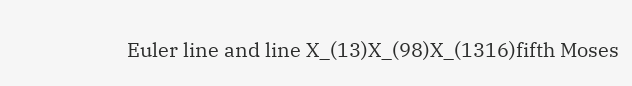Euler line and line X_(13)X_(98)X_(1316)fifth Moses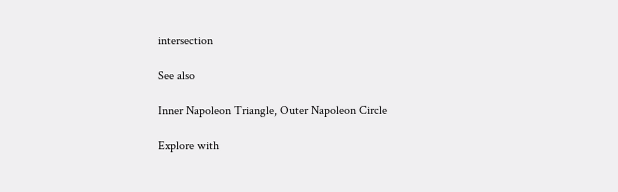intersection

See also

Inner Napoleon Triangle, Outer Napoleon Circle

Explore with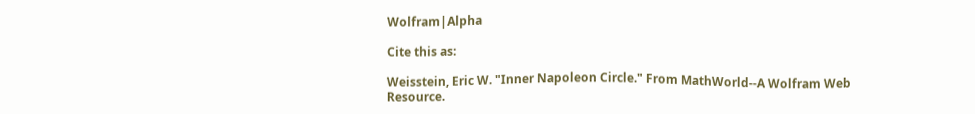Wolfram|Alpha

Cite this as:

Weisstein, Eric W. "Inner Napoleon Circle." From MathWorld--A Wolfram Web Resource.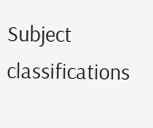Subject classifications